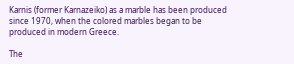Karnis (former Karnazeiko) as a marble has been produced since 1970, when the colored marbles began to be produced in modern Greece.

The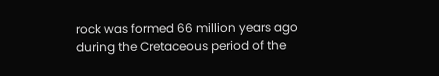rock was formed 66 million years ago during the Cretaceous period of the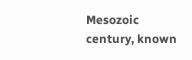Mesozoic century, known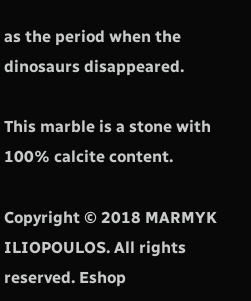as the period when the dinosaurs disappeared.

This marble is a stone with 100% calcite content.

Copyright © 2018 MARMYK ILIOPOULOS. All rights reserved. Eshop